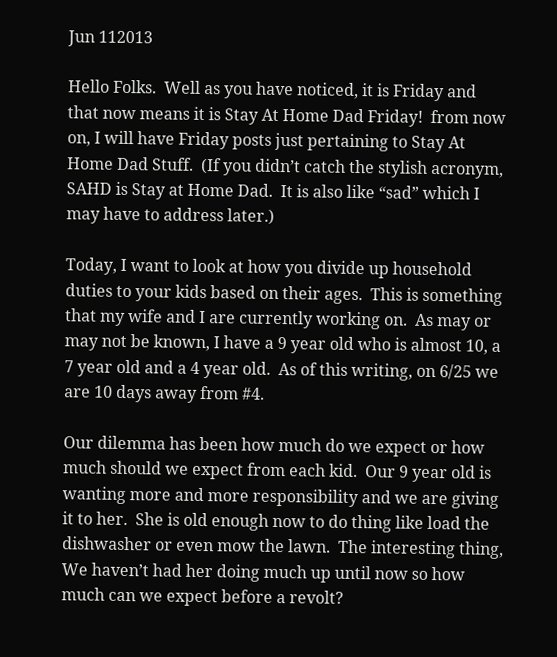Jun 112013

Hello Folks.  Well as you have noticed, it is Friday and that now means it is Stay At Home Dad Friday!  from now on, I will have Friday posts just pertaining to Stay At Home Dad Stuff.  (If you didn’t catch the stylish acronym, SAHD is Stay at Home Dad.  It is also like “sad” which I may have to address later.)

Today, I want to look at how you divide up household duties to your kids based on their ages.  This is something that my wife and I are currently working on.  As may or may not be known, I have a 9 year old who is almost 10, a 7 year old and a 4 year old.  As of this writing, on 6/25 we are 10 days away from #4.

Our dilemma has been how much do we expect or how much should we expect from each kid.  Our 9 year old is wanting more and more responsibility and we are giving it to her.  She is old enough now to do thing like load the dishwasher or even mow the lawn.  The interesting thing, We haven’t had her doing much up until now so how much can we expect before a revolt?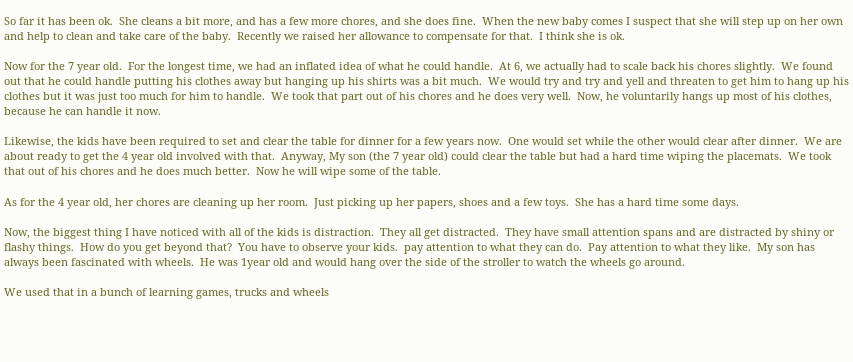So far it has been ok.  She cleans a bit more, and has a few more chores, and she does fine.  When the new baby comes I suspect that she will step up on her own and help to clean and take care of the baby.  Recently we raised her allowance to compensate for that.  I think she is ok.

Now for the 7 year old.  For the longest time, we had an inflated idea of what he could handle.  At 6, we actually had to scale back his chores slightly.  We found out that he could handle putting his clothes away but hanging up his shirts was a bit much.  We would try and try and yell and threaten to get him to hang up his clothes but it was just too much for him to handle.  We took that part out of his chores and he does very well.  Now, he voluntarily hangs up most of his clothes, because he can handle it now.

Likewise, the kids have been required to set and clear the table for dinner for a few years now.  One would set while the other would clear after dinner.  We are about ready to get the 4 year old involved with that.  Anyway, My son (the 7 year old) could clear the table but had a hard time wiping the placemats.  We took that out of his chores and he does much better.  Now he will wipe some of the table.

As for the 4 year old, her chores are cleaning up her room.  Just picking up her papers, shoes and a few toys.  She has a hard time some days.

Now, the biggest thing I have noticed with all of the kids is distraction.  They all get distracted.  They have small attention spans and are distracted by shiny or flashy things.  How do you get beyond that?  You have to observe your kids.  pay attention to what they can do.  Pay attention to what they like.  My son has always been fascinated with wheels.  He was 1year old and would hang over the side of the stroller to watch the wheels go around.

We used that in a bunch of learning games, trucks and wheels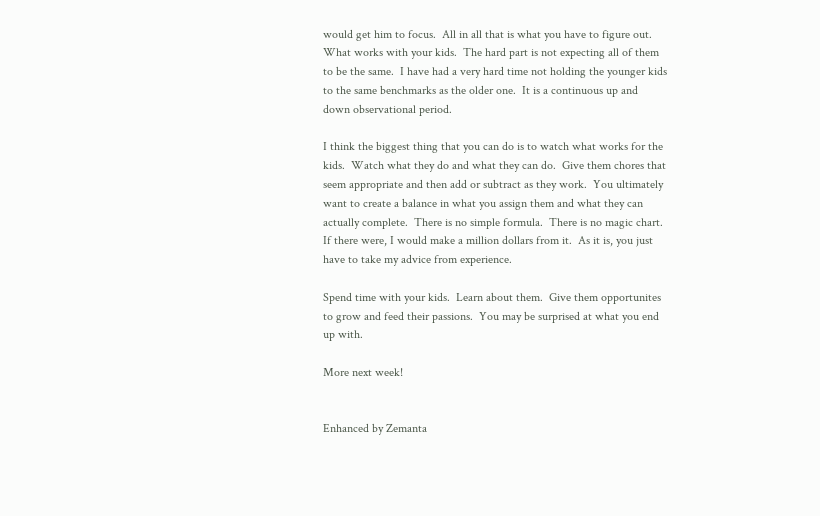would get him to focus.  All in all that is what you have to figure out.  What works with your kids.  The hard part is not expecting all of them to be the same.  I have had a very hard time not holding the younger kids to the same benchmarks as the older one.  It is a continuous up and down observational period.

I think the biggest thing that you can do is to watch what works for the kids.  Watch what they do and what they can do.  Give them chores that seem appropriate and then add or subtract as they work.  You ultimately want to create a balance in what you assign them and what they can actually complete.  There is no simple formula.  There is no magic chart.  If there were, I would make a million dollars from it.  As it is, you just have to take my advice from experience.

Spend time with your kids.  Learn about them.  Give them opportunites to grow and feed their passions.  You may be surprised at what you end up with.

More next week!


Enhanced by Zemanta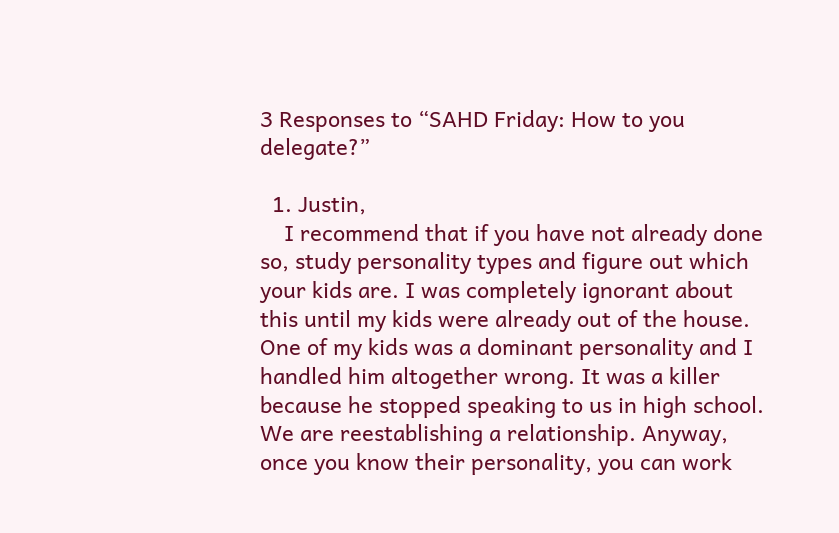3 Responses to “SAHD Friday: How to you delegate?”

  1. Justin,
    I recommend that if you have not already done so, study personality types and figure out which your kids are. I was completely ignorant about this until my kids were already out of the house. One of my kids was a dominant personality and I handled him altogether wrong. It was a killer because he stopped speaking to us in high school. We are reestablishing a relationship. Anyway, once you know their personality, you can work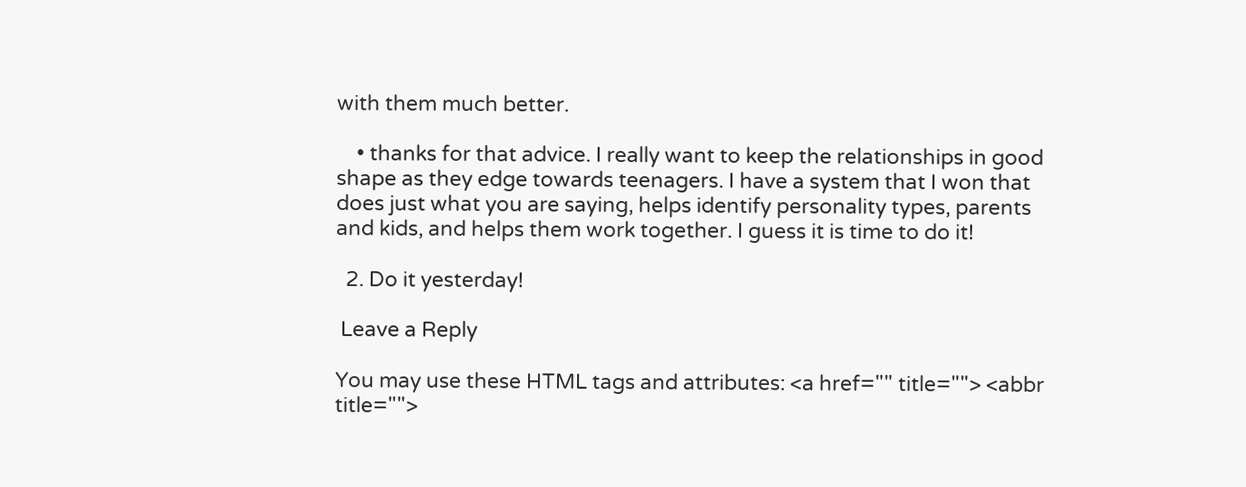with them much better.

    • thanks for that advice. I really want to keep the relationships in good shape as they edge towards teenagers. I have a system that I won that does just what you are saying, helps identify personality types, parents and kids, and helps them work together. I guess it is time to do it!

  2. Do it yesterday!

 Leave a Reply

You may use these HTML tags and attributes: <a href="" title=""> <abbr title="">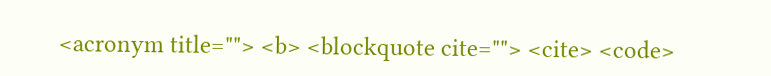<acronym title=""> <b> <blockquote cite=""> <cite> <code>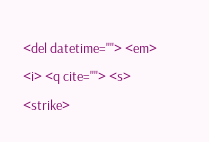<del datetime=""> <em> <i> <q cite=""> <s> <strike>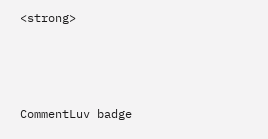<strong>



CommentLuv badge